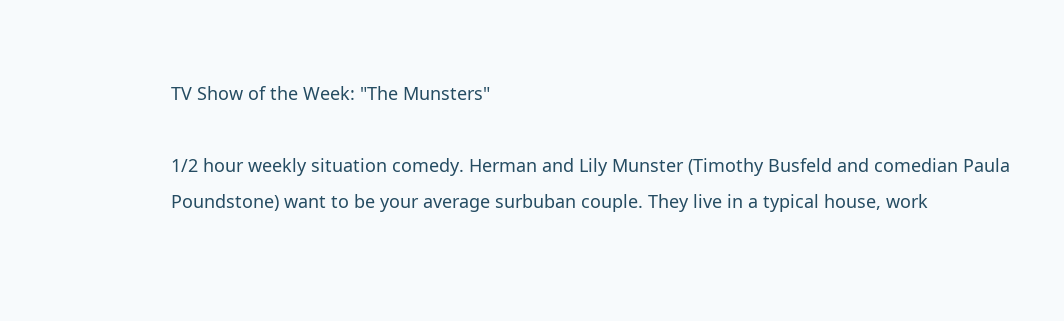TV Show of the Week: "The Munsters"

1/2 hour weekly situation comedy. Herman and Lily Munster (Timothy Busfeld and comedian Paula Poundstone) want to be your average surbuban couple. They live in a typical house, work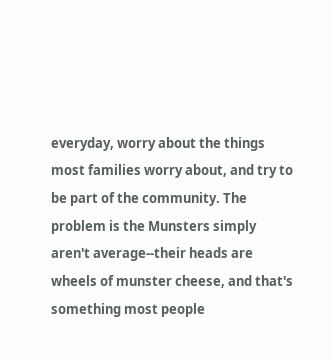everyday, worry about the things most families worry about, and try to be part of the community. The problem is the Munsters simply aren't average--their heads are wheels of munster cheese, and that's something most people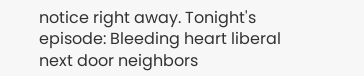notice right away. Tonight's episode: Bleeding heart liberal next door neighbors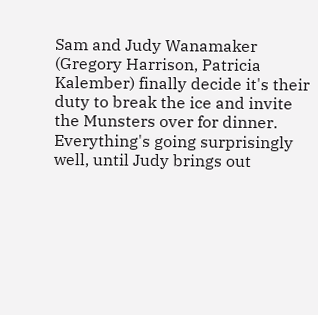Sam and Judy Wanamaker (Gregory Harrison, Patricia Kalember) finally decide it's their duty to break the ice and invite the Munsters over for dinner. Everything's going surprisingly well, until Judy brings out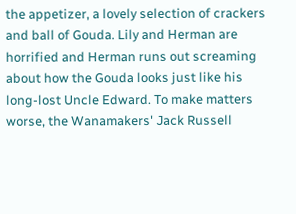the appetizer, a lovely selection of crackers and ball of Gouda. Lily and Herman are horrified and Herman runs out screaming about how the Gouda looks just like his long-lost Uncle Edward. To make matters worse, the Wanamakers' Jack Russell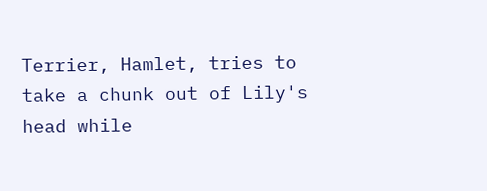Terrier, Hamlet, tries to take a chunk out of Lily's head while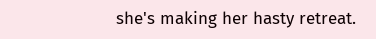she's making her hasty retreat.